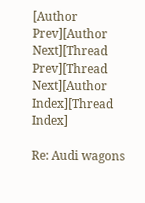[Author Prev][Author Next][Thread Prev][Thread Next][Author Index][Thread Index]

Re: Audi wagons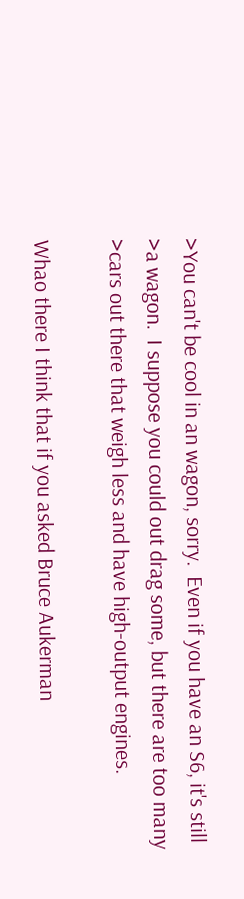>You can't be cool in an wagon, sorry.  Even if you have an S6, it's still
>a wagon.  I suppose you could out drag some, but there are too many
>cars out there that weigh less and have high-output engines.

Whao there I think that if you asked Bruce Aukerman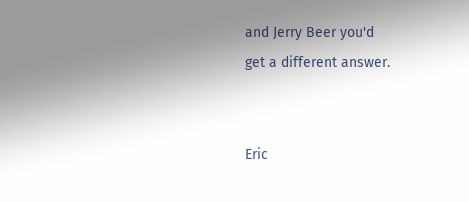and Jerry Beer you'd
get a different answer.


Eric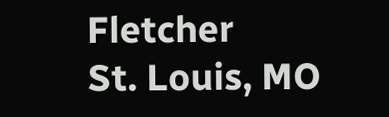Fletcher
St. Louis, MO